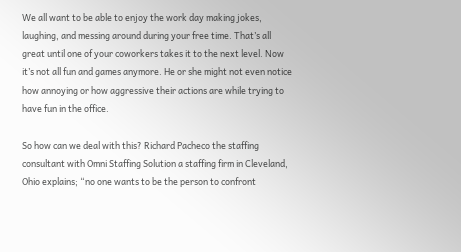We all want to be able to enjoy the work day making jokes, laughing, and messing around during your free time. That’s all great until one of your coworkers takes it to the next level. Now it’s not all fun and games anymore. He or she might not even notice how annoying or how aggressive their actions are while trying to have fun in the office.

So how can we deal with this? Richard Pacheco the staffing consultant with Omni Staffing Solution a staffing firm in Cleveland, Ohio explains; “no one wants to be the person to confront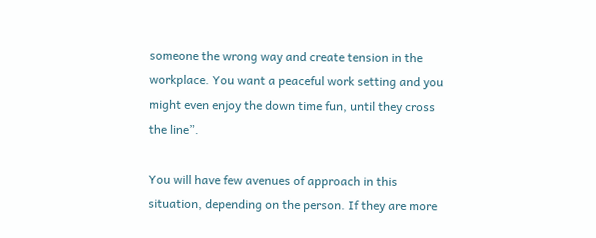someone the wrong way and create tension in the workplace. You want a peaceful work setting and you might even enjoy the down time fun, until they cross the line”.

You will have few avenues of approach in this situation, depending on the person. If they are more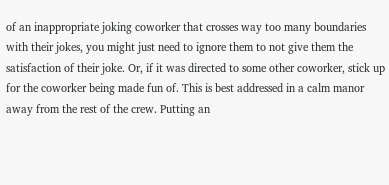of an inappropriate joking coworker that crosses way too many boundaries with their jokes, you might just need to ignore them to not give them the satisfaction of their joke. Or, if it was directed to some other coworker, stick up for the coworker being made fun of. This is best addressed in a calm manor away from the rest of the crew. Putting an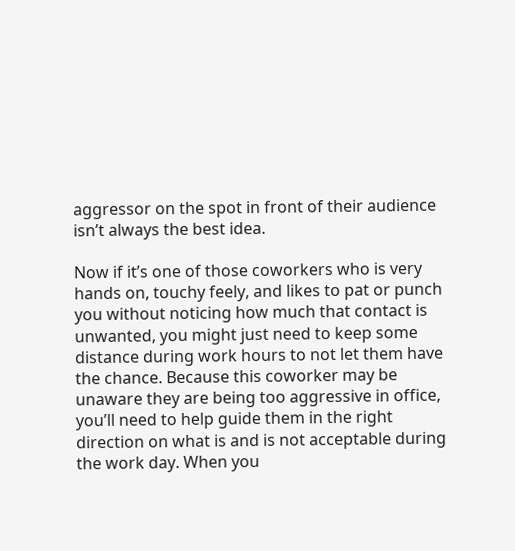aggressor on the spot in front of their audience isn’t always the best idea.

Now if it’s one of those coworkers who is very hands on, touchy feely, and likes to pat or punch you without noticing how much that contact is unwanted, you might just need to keep some distance during work hours to not let them have the chance. Because this coworker may be unaware they are being too aggressive in office, you’ll need to help guide them in the right direction on what is and is not acceptable during the work day. When you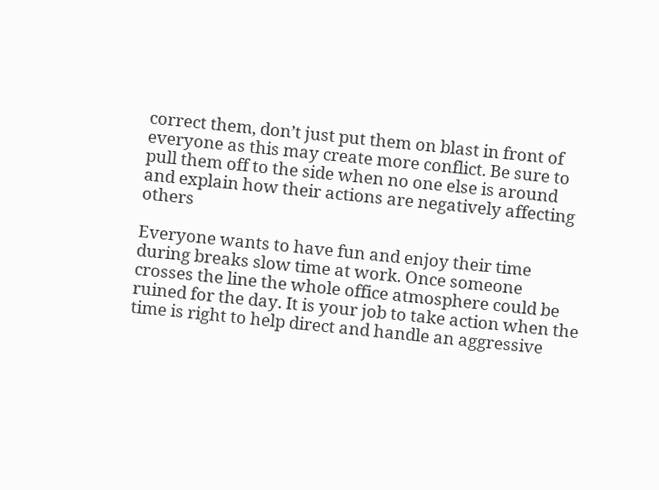correct them, don’t just put them on blast in front of everyone as this may create more conflict. Be sure to pull them off to the side when no one else is around and explain how their actions are negatively affecting others

Everyone wants to have fun and enjoy their time during breaks slow time at work. Once someone crosses the line the whole office atmosphere could be ruined for the day. It is your job to take action when the time is right to help direct and handle an aggressive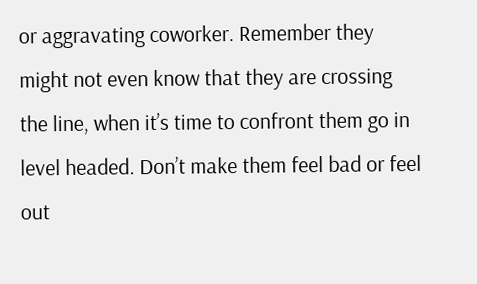or aggravating coworker. Remember they might not even know that they are crossing the line, when it’s time to confront them go in level headed. Don’t make them feel bad or feel out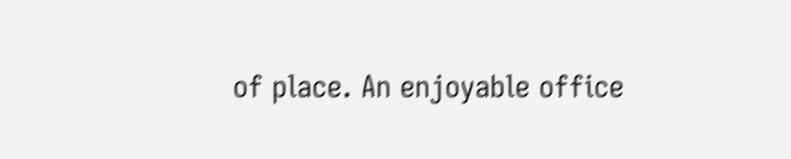of place. An enjoyable office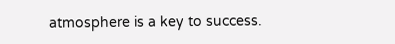atmosphere is a key to success.